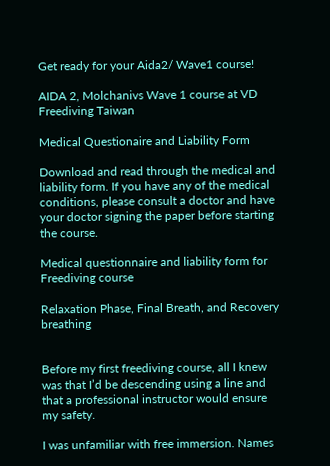Get ready for your Aida2/ Wave1 course!

AIDA 2, Molchanivs Wave 1 course at VD Freediving Taiwan

Medical Questionaire and Liability Form

Download and read through the medical and liability form. If you have any of the medical conditions, please consult a doctor and have your doctor signing the paper before starting the course.

Medical questionnaire and liability form for Freediving course

Relaxation Phase, Final Breath, and Recovery breathing


Before my first freediving course, all I knew was that I’d be descending using a line and that a professional instructor would ensure my safety.

I was unfamiliar with free immersion. Names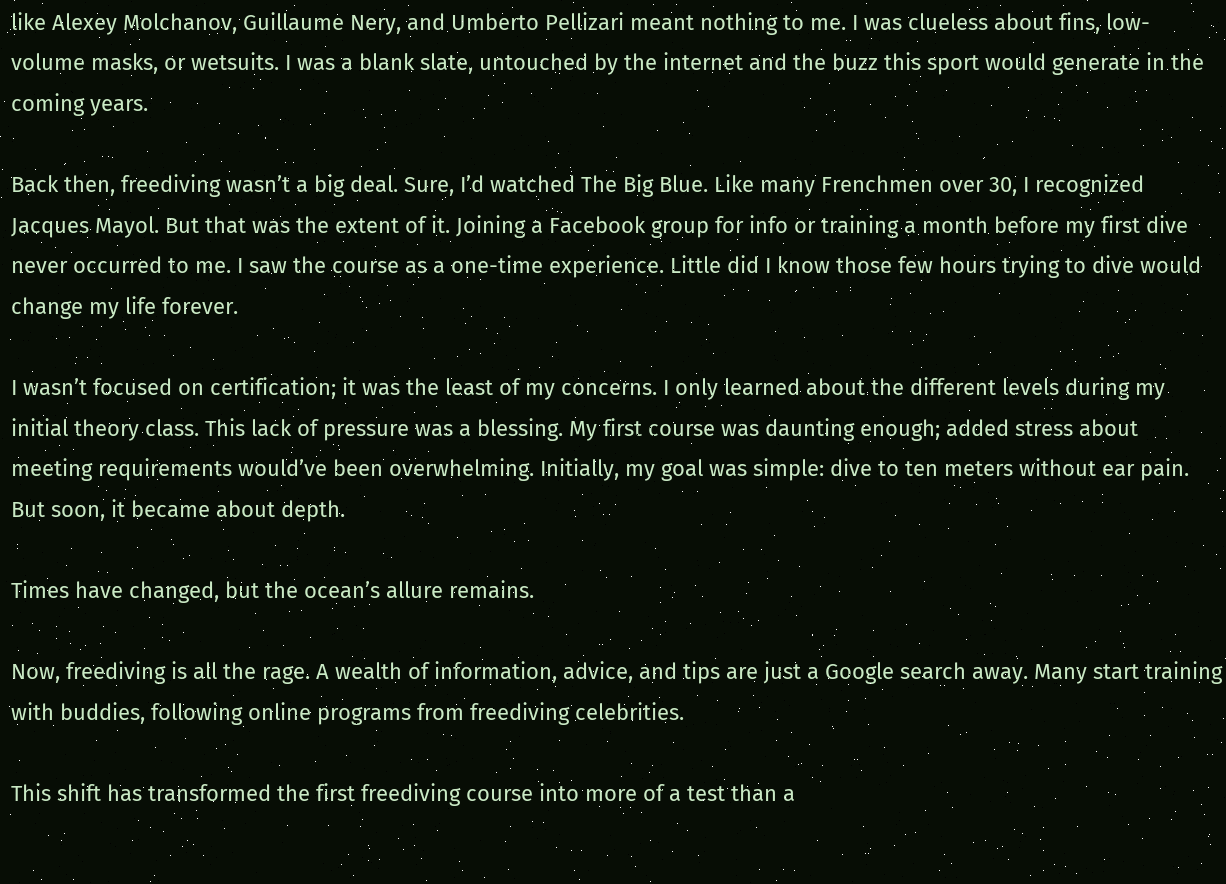like Alexey Molchanov, Guillaume Nery, and Umberto Pellizari meant nothing to me. I was clueless about fins, low-volume masks, or wetsuits. I was a blank slate, untouched by the internet and the buzz this sport would generate in the coming years.

Back then, freediving wasn’t a big deal. Sure, I’d watched The Big Blue. Like many Frenchmen over 30, I recognized Jacques Mayol. But that was the extent of it. Joining a Facebook group for info or training a month before my first dive never occurred to me. I saw the course as a one-time experience. Little did I know those few hours trying to dive would change my life forever.

I wasn’t focused on certification; it was the least of my concerns. I only learned about the different levels during my initial theory class. This lack of pressure was a blessing. My first course was daunting enough; added stress about meeting requirements would’ve been overwhelming. Initially, my goal was simple: dive to ten meters without ear pain. But soon, it became about depth.

Times have changed, but the ocean’s allure remains.

Now, freediving is all the rage. A wealth of information, advice, and tips are just a Google search away. Many start training with buddies, following online programs from freediving celebrities.

This shift has transformed the first freediving course into more of a test than a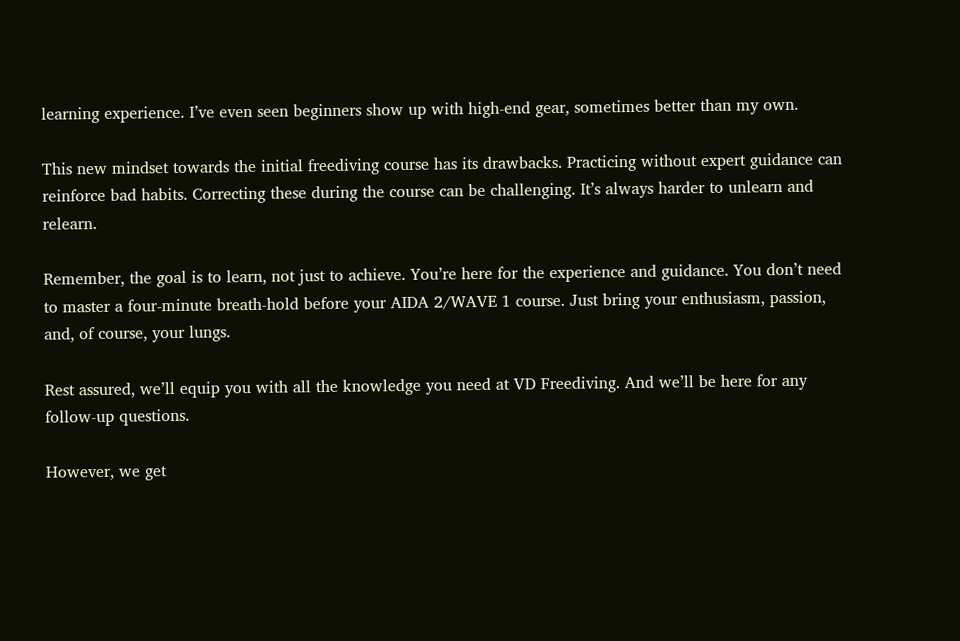learning experience. I’ve even seen beginners show up with high-end gear, sometimes better than my own.

This new mindset towards the initial freediving course has its drawbacks. Practicing without expert guidance can reinforce bad habits. Correcting these during the course can be challenging. It’s always harder to unlearn and relearn.

Remember, the goal is to learn, not just to achieve. You’re here for the experience and guidance. You don’t need to master a four-minute breath-hold before your AIDA 2/WAVE 1 course. Just bring your enthusiasm, passion, and, of course, your lungs.

Rest assured, we’ll equip you with all the knowledge you need at VD Freediving. And we’ll be here for any follow-up questions.

However, we get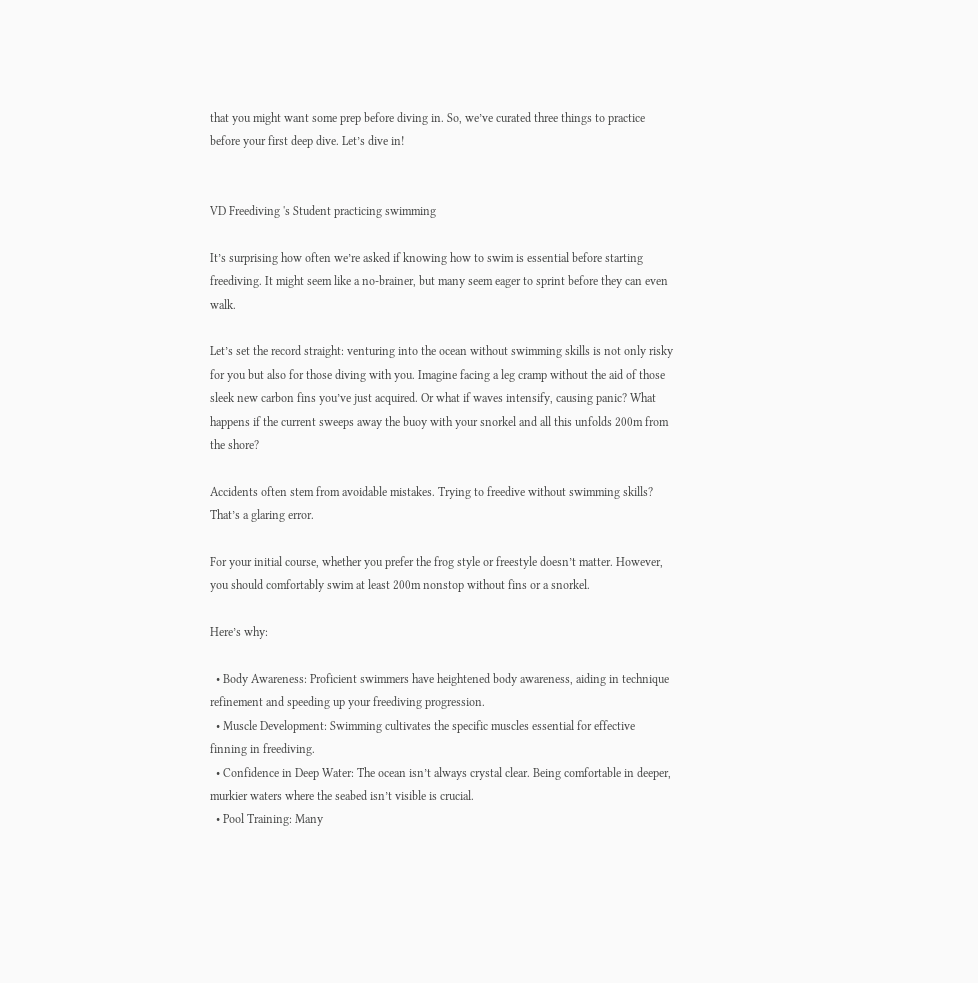that you might want some prep before diving in. So, we’ve curated three things to practice before your first deep dive. Let’s dive in!


VD Freediving 's Student practicing swimming

It’s surprising how often we’re asked if knowing how to swim is essential before starting freediving. It might seem like a no-brainer, but many seem eager to sprint before they can even walk.

Let’s set the record straight: venturing into the ocean without swimming skills is not only risky for you but also for those diving with you. Imagine facing a leg cramp without the aid of those sleek new carbon fins you’ve just acquired. Or what if waves intensify, causing panic? What happens if the current sweeps away the buoy with your snorkel and all this unfolds 200m from the shore?

Accidents often stem from avoidable mistakes. Trying to freedive without swimming skills? That’s a glaring error.

For your initial course, whether you prefer the frog style or freestyle doesn’t matter. However, you should comfortably swim at least 200m nonstop without fins or a snorkel.

Here’s why:

  • Body Awareness: Proficient swimmers have heightened body awareness, aiding in technique refinement and speeding up your freediving progression.
  • Muscle Development: Swimming cultivates the specific muscles essential for effective finning in freediving.
  • Confidence in Deep Water: The ocean isn’t always crystal clear. Being comfortable in deeper, murkier waters where the seabed isn’t visible is crucial.
  • Pool Training: Many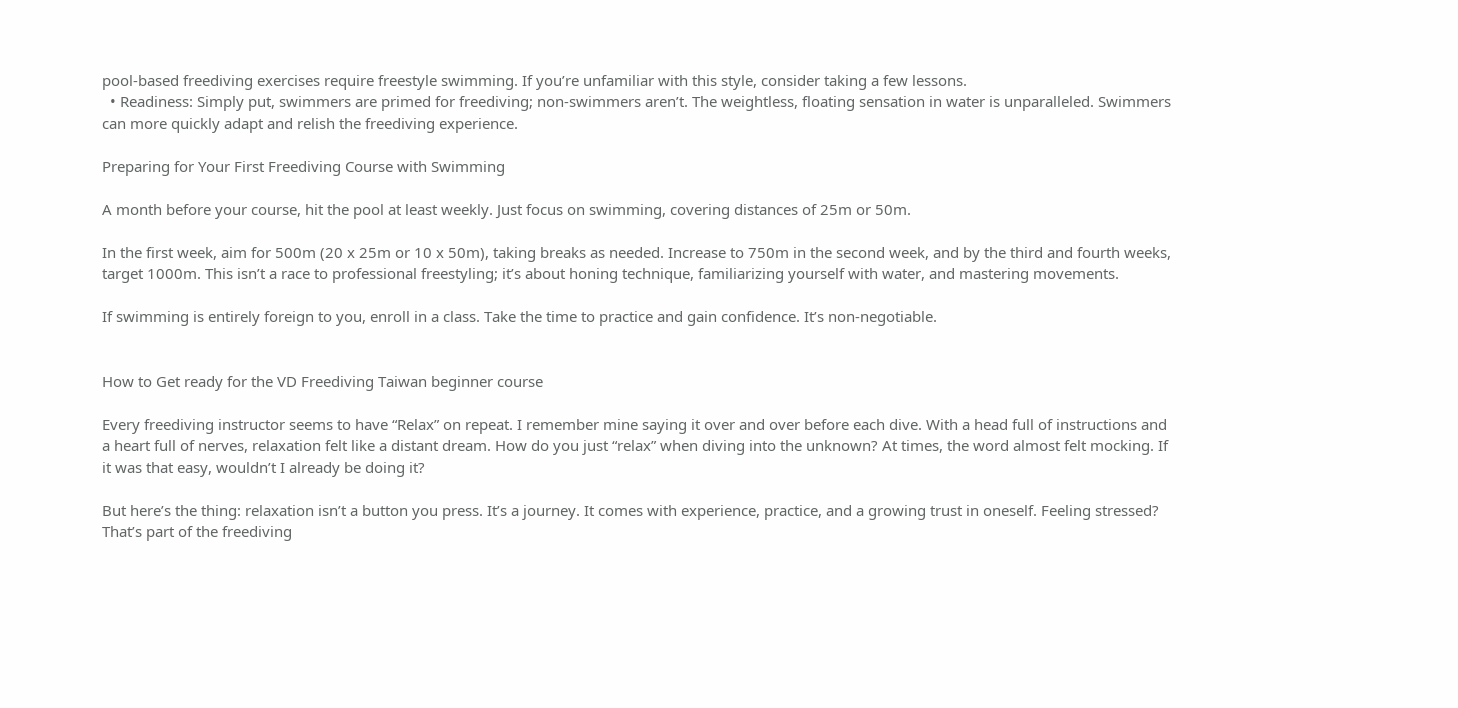pool-based freediving exercises require freestyle swimming. If you’re unfamiliar with this style, consider taking a few lessons.
  • Readiness: Simply put, swimmers are primed for freediving; non-swimmers aren’t. The weightless, floating sensation in water is unparalleled. Swimmers can more quickly adapt and relish the freediving experience.

Preparing for Your First Freediving Course with Swimming

A month before your course, hit the pool at least weekly. Just focus on swimming, covering distances of 25m or 50m.

In the first week, aim for 500m (20 x 25m or 10 x 50m), taking breaks as needed. Increase to 750m in the second week, and by the third and fourth weeks, target 1000m. This isn’t a race to professional freestyling; it’s about honing technique, familiarizing yourself with water, and mastering movements.

If swimming is entirely foreign to you, enroll in a class. Take the time to practice and gain confidence. It’s non-negotiable.


How to Get ready for the VD Freediving Taiwan beginner course

Every freediving instructor seems to have “Relax” on repeat. I remember mine saying it over and over before each dive. With a head full of instructions and a heart full of nerves, relaxation felt like a distant dream. How do you just “relax” when diving into the unknown? At times, the word almost felt mocking. If it was that easy, wouldn’t I already be doing it?

But here’s the thing: relaxation isn’t a button you press. It’s a journey. It comes with experience, practice, and a growing trust in oneself. Feeling stressed? That’s part of the freediving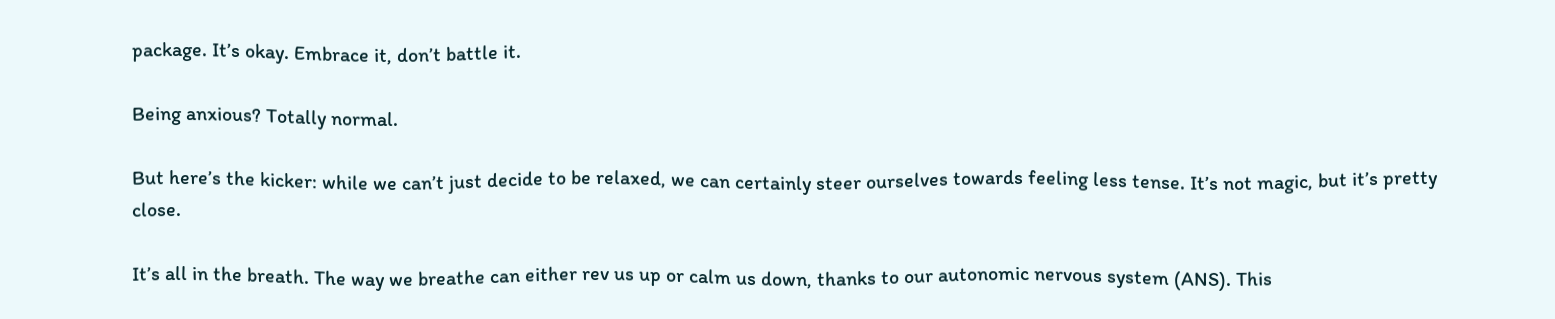package. It’s okay. Embrace it, don’t battle it.

Being anxious? Totally normal.

But here’s the kicker: while we can’t just decide to be relaxed, we can certainly steer ourselves towards feeling less tense. It’s not magic, but it’s pretty close.

It’s all in the breath. The way we breathe can either rev us up or calm us down, thanks to our autonomic nervous system (ANS). This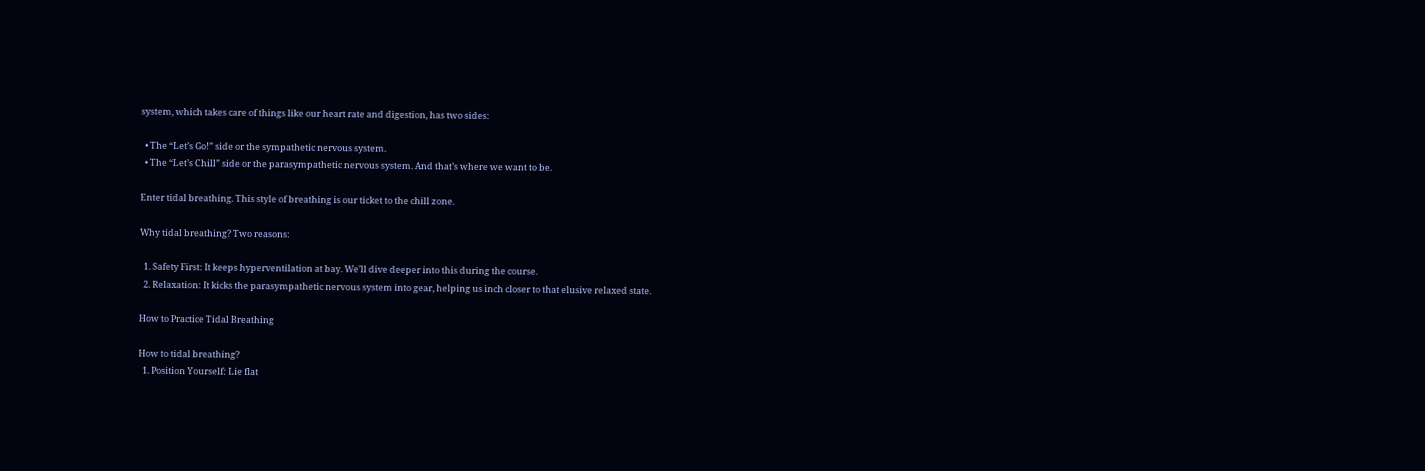system, which takes care of things like our heart rate and digestion, has two sides:

  • The “Let’s Go!” side or the sympathetic nervous system.
  • The “Let’s Chill” side or the parasympathetic nervous system. And that’s where we want to be.

Enter tidal breathing. This style of breathing is our ticket to the chill zone.

Why tidal breathing? Two reasons:

  1. Safety First: It keeps hyperventilation at bay. We’ll dive deeper into this during the course.
  2. Relaxation: It kicks the parasympathetic nervous system into gear, helping us inch closer to that elusive relaxed state.

How to Practice Tidal Breathing

How to tidal breathing?
  1. Position Yourself: Lie flat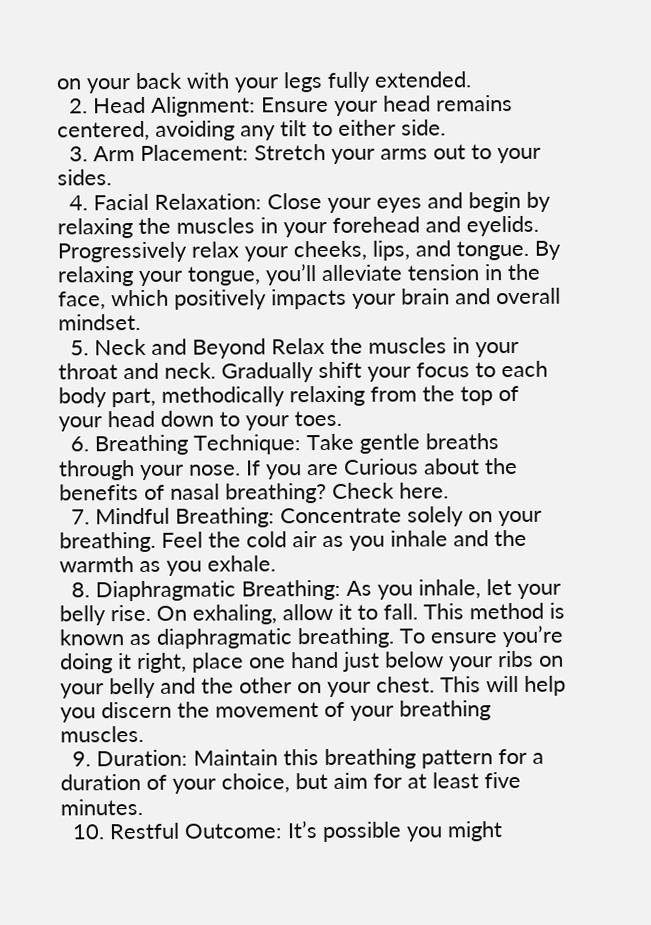on your back with your legs fully extended.
  2. Head Alignment: Ensure your head remains centered, avoiding any tilt to either side.
  3. Arm Placement: Stretch your arms out to your sides.
  4. Facial Relaxation: Close your eyes and begin by relaxing the muscles in your forehead and eyelids. Progressively relax your cheeks, lips, and tongue. By relaxing your tongue, you’ll alleviate tension in the face, which positively impacts your brain and overall mindset.
  5. Neck and Beyond Relax the muscles in your throat and neck. Gradually shift your focus to each body part, methodically relaxing from the top of your head down to your toes.
  6. Breathing Technique: Take gentle breaths through your nose. If you are Curious about the benefits of nasal breathing? Check here.
  7. Mindful Breathing: Concentrate solely on your breathing. Feel the cold air as you inhale and the warmth as you exhale.
  8. Diaphragmatic Breathing: As you inhale, let your belly rise. On exhaling, allow it to fall. This method is known as diaphragmatic breathing. To ensure you’re doing it right, place one hand just below your ribs on your belly and the other on your chest. This will help you discern the movement of your breathing muscles.
  9. Duration: Maintain this breathing pattern for a duration of your choice, but aim for at least five minutes.
  10. Restful Outcome: It’s possible you might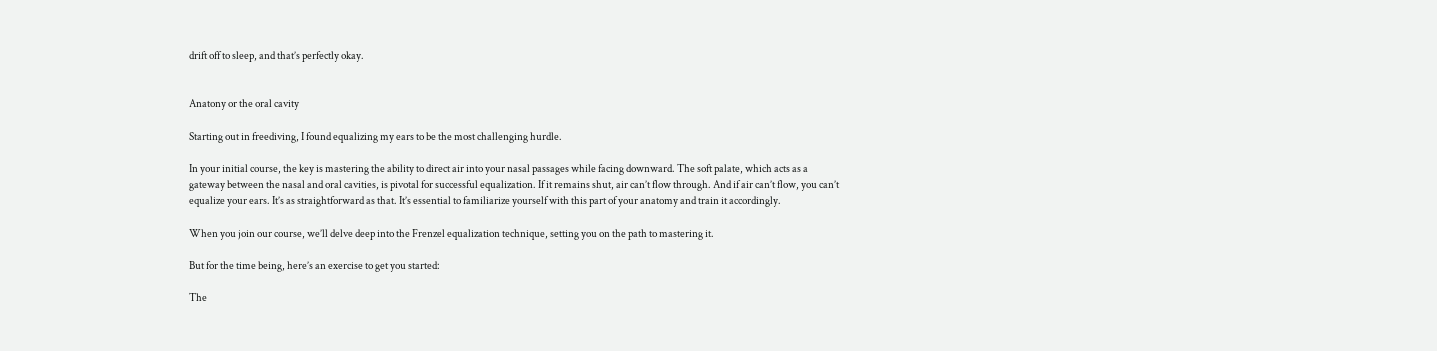drift off to sleep, and that’s perfectly okay.


Anatony or the oral cavity

Starting out in freediving, I found equalizing my ears to be the most challenging hurdle.

In your initial course, the key is mastering the ability to direct air into your nasal passages while facing downward. The soft palate, which acts as a gateway between the nasal and oral cavities, is pivotal for successful equalization. If it remains shut, air can’t flow through. And if air can’t flow, you can’t equalize your ears. It’s as straightforward as that. It’s essential to familiarize yourself with this part of your anatomy and train it accordingly.

When you join our course, we’ll delve deep into the Frenzel equalization technique, setting you on the path to mastering it.

But for the time being, here’s an exercise to get you started:

The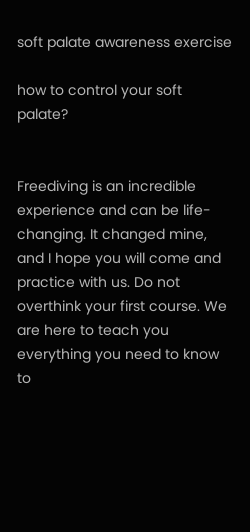soft palate awareness exercise

how to control your soft palate?


Freediving is an incredible experience and can be life-changing. It changed mine, and I hope you will come and practice with us. Do not overthink your first course. We are here to teach you everything you need to know to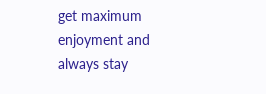get maximum enjoyment and always stay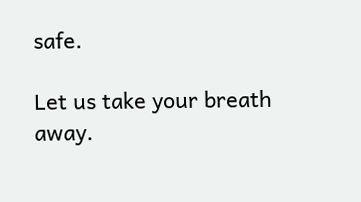safe.

Let us take your breath away.